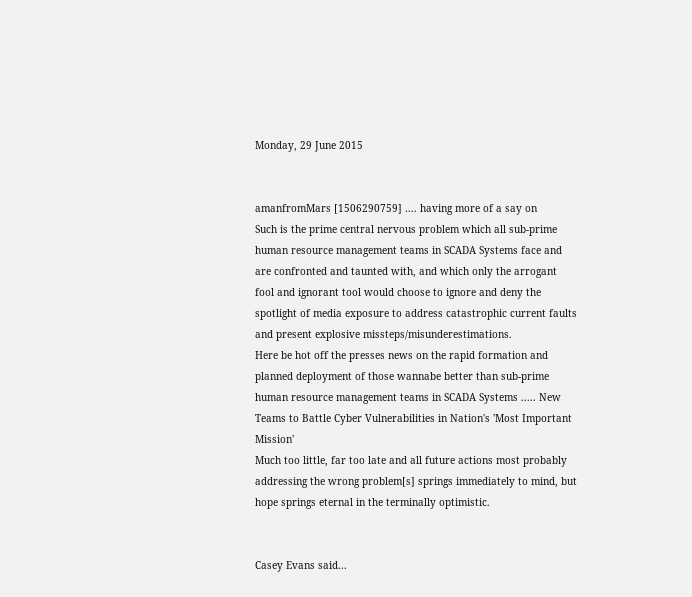Monday, 29 June 2015


amanfromMars [1506290759] …. having more of a say on
Such is the prime central nervous problem which all sub-prime human resource management teams in SCADA Systems face and are confronted and taunted with, and which only the arrogant fool and ignorant tool would choose to ignore and deny the spotlight of media exposure to address catastrophic current faults and present explosive missteps/misunderestimations.
Here be hot off the presses news on the rapid formation and planned deployment of those wannabe better than sub-prime human resource management teams in SCADA Systems ..... New Teams to Battle Cyber Vulnerabilities in Nation's 'Most Important Mission'
Much too little, far too late and all future actions most probably addressing the wrong problem[s] springs immediately to mind, but hope springs eternal in the terminally optimistic.


Casey Evans said...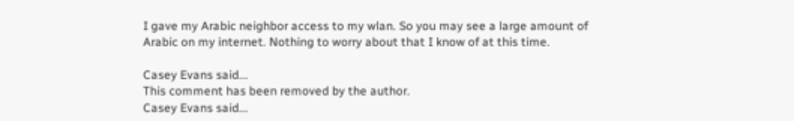I gave my Arabic neighbor access to my wlan. So you may see a large amount of Arabic on my internet. Nothing to worry about that I know of at this time.

Casey Evans said...
This comment has been removed by the author.
Casey Evans said...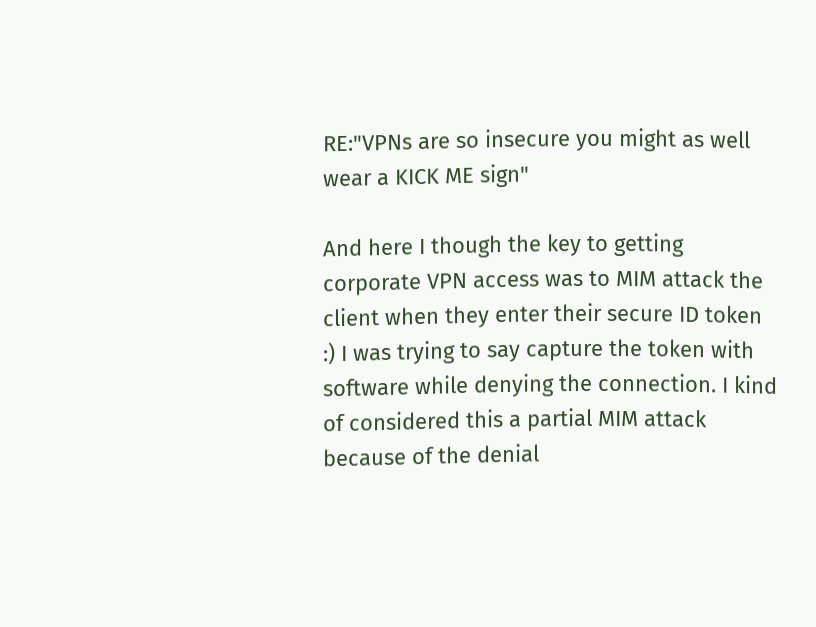RE:"VPNs are so insecure you might as well wear a KICK ME sign"

And here I though the key to getting corporate VPN access was to MIM attack the client when they enter their secure ID token :) I was trying to say capture the token with software while denying the connection. I kind of considered this a partial MIM attack because of the denial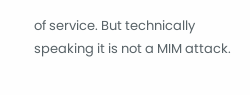of service. But technically speaking it is not a MIM attack.